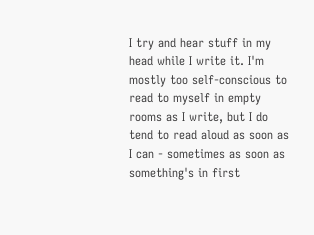I try and hear stuff in my head while I write it. I'm mostly too self-conscious to read to myself in empty rooms as I write, but I do tend to read aloud as soon as I can - sometimes as soon as something's in first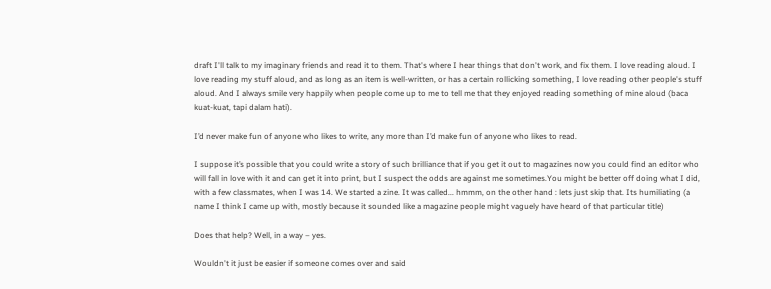draft I'll talk to my imaginary friends and read it to them. That's where I hear things that don't work, and fix them. I love reading aloud. I love reading my stuff aloud, and as long as an item is well-written, or has a certain rollicking something, I love reading other people's stuff aloud. And I always smile very happily when people come up to me to tell me that they enjoyed reading something of mine aloud (baca kuat-kuat, tapi dalam hati).

I’d never make fun of anyone who likes to write, any more than I’d make fun of anyone who likes to read.

I suppose it’s possible that you could write a story of such brilliance that if you get it out to magazines now you could find an editor who will fall in love with it and can get it into print, but I suspect the odds are against me sometimes.You might be better off doing what I did, with a few classmates, when I was 14. We started a zine. It was called... hmmm, on the other hand : lets just skip that. Its humiliating (a name I think I came up with, mostly because it sounded like a magazine people might vaguely have heard of that particular title)

Does that help? Well, in a way – yes.

Wouldn't it just be easier if someone comes over and said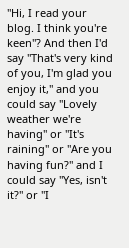"Hi, I read your blog. I think you're keen"? And then I'd say "That's very kind of you, I'm glad you enjoy it," and you could say "Lovely weather we're having" or "It's raining" or "Are you having fun?" and I could say "Yes, isn't it?" or "I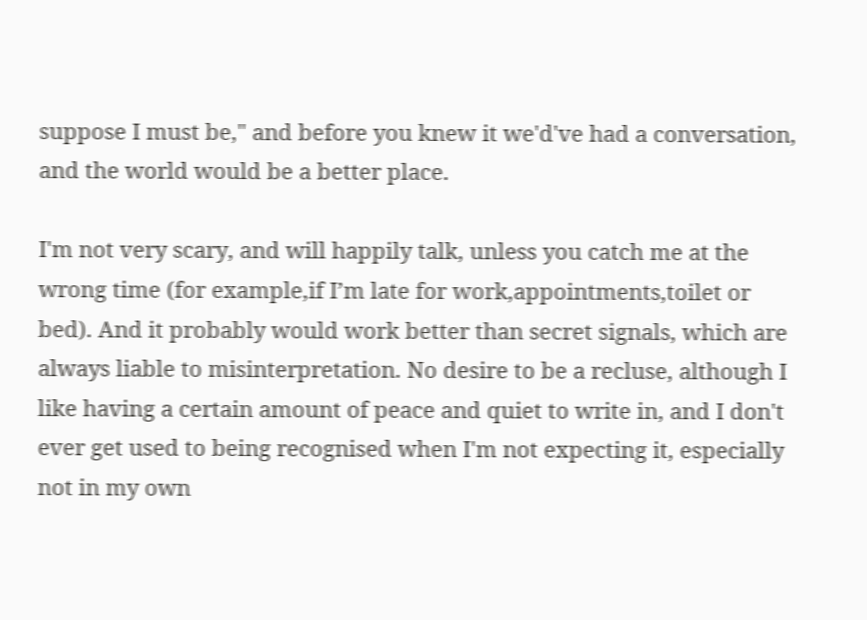suppose I must be," and before you knew it we'd've had a conversation, and the world would be a better place.

I'm not very scary, and will happily talk, unless you catch me at the wrong time (for example,if I’m late for work,appointments,toilet or bed). And it probably would work better than secret signals, which are always liable to misinterpretation. No desire to be a recluse, although I like having a certain amount of peace and quiet to write in, and I don't ever get used to being recognised when I'm not expecting it, especially not in my own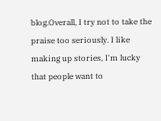blog.Overall, I try not to take the praise too seriously. I like making up stories, I'm lucky that people want to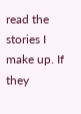read the stories I make up. If they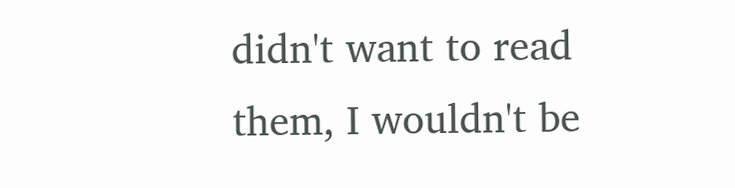didn't want to read them, I wouldn't be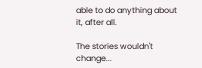able to do anything about it, after all.

The stories wouldn't change...